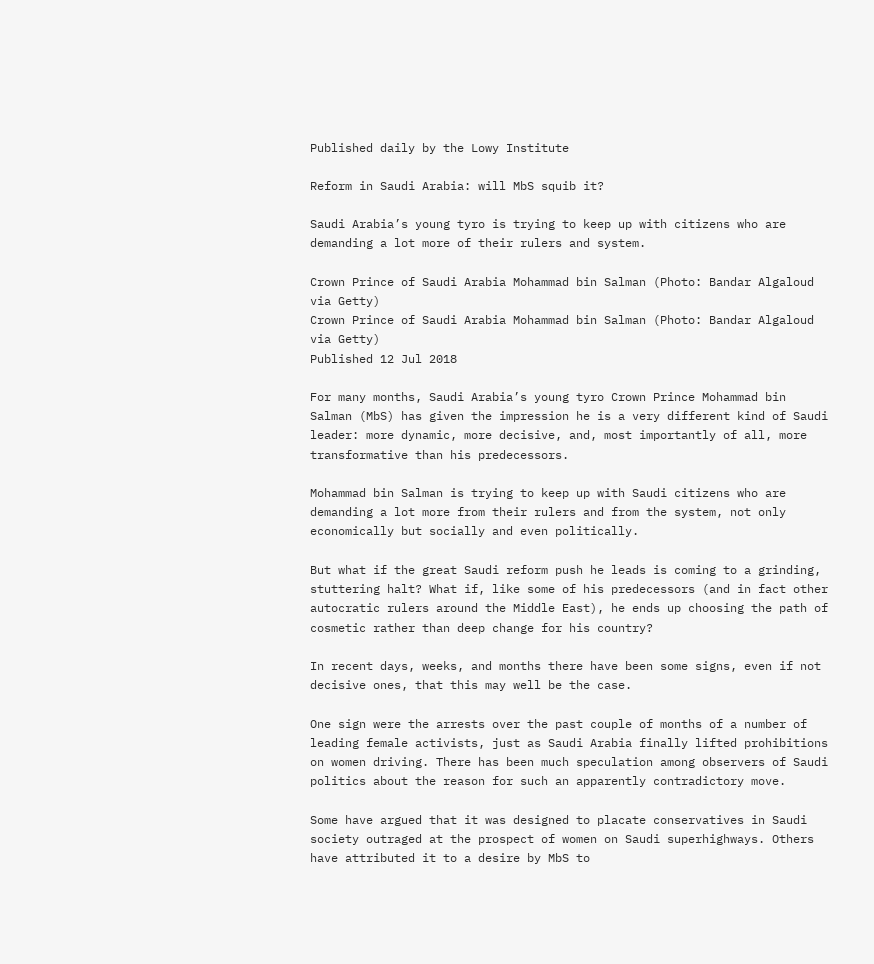Published daily by the Lowy Institute

Reform in Saudi Arabia: will MbS squib it?

Saudi Arabia’s young tyro is trying to keep up with citizens who are demanding a lot more of their rulers and system.

Crown Prince of Saudi Arabia Mohammad bin Salman (Photo: Bandar Algaloud via Getty)
Crown Prince of Saudi Arabia Mohammad bin Salman (Photo: Bandar Algaloud via Getty)
Published 12 Jul 2018

For many months, Saudi Arabia’s young tyro Crown Prince Mohammad bin Salman (MbS) has given the impression he is a very different kind of Saudi leader: more dynamic, more decisive, and, most importantly of all, more transformative than his predecessors.

Mohammad bin Salman is trying to keep up with Saudi citizens who are demanding a lot more from their rulers and from the system, not only economically but socially and even politically.

But what if the great Saudi reform push he leads is coming to a grinding, stuttering halt? What if, like some of his predecessors (and in fact other autocratic rulers around the Middle East), he ends up choosing the path of cosmetic rather than deep change for his country?

In recent days, weeks, and months there have been some signs, even if not decisive ones, that this may well be the case.

One sign were the arrests over the past couple of months of a number of leading female activists, just as Saudi Arabia finally lifted prohibitions on women driving. There has been much speculation among observers of Saudi politics about the reason for such an apparently contradictory move.

Some have argued that it was designed to placate conservatives in Saudi society outraged at the prospect of women on Saudi superhighways. Others have attributed it to a desire by MbS to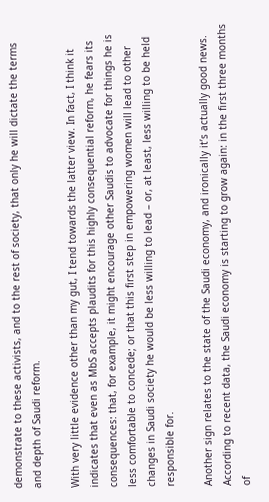demonstrate to these activists, and to the rest of society, that only he will dictate the terms and depth of Saudi reform.

With very little evidence other than my gut, I tend towards the latter view. In fact, I think it indicates that even as MbS accepts plaudits for this highly consequential reform, he fears its consequences: that, for example, it might encourage other Saudis to advocate for things he is less comfortable to concede; or that this first step in empowering women will lead to other changes in Saudi society he would be less willing to lead – or, at least, less willing to be held responsible for.

Another sign relates to the state of the Saudi economy, and ironically it’s actually good news. According to recent data, the Saudi economy is starting to grow again: in the first three months of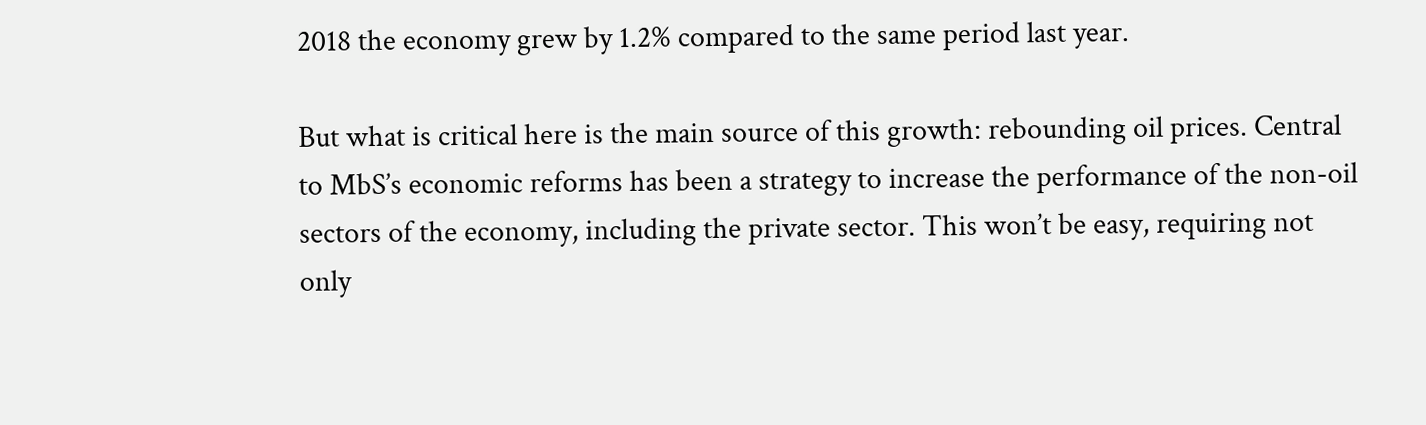2018 the economy grew by 1.2% compared to the same period last year.

But what is critical here is the main source of this growth: rebounding oil prices. Central to MbS’s economic reforms has been a strategy to increase the performance of the non-oil sectors of the economy, including the private sector. This won’t be easy, requiring not only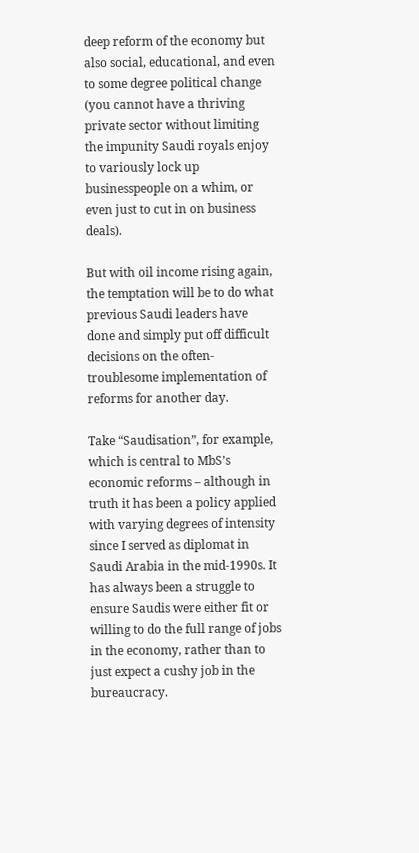deep reform of the economy but also social, educational, and even to some degree political change (you cannot have a thriving private sector without limiting the impunity Saudi royals enjoy to variously lock up businesspeople on a whim, or even just to cut in on business deals).

But with oil income rising again, the temptation will be to do what previous Saudi leaders have done and simply put off difficult decisions on the often-troublesome implementation of reforms for another day.

Take “Saudisation”, for example, which is central to MbS’s economic reforms – although in truth it has been a policy applied with varying degrees of intensity since I served as diplomat in Saudi Arabia in the mid-1990s. It has always been a struggle to ensure Saudis were either fit or willing to do the full range of jobs in the economy, rather than to just expect a cushy job in the bureaucracy.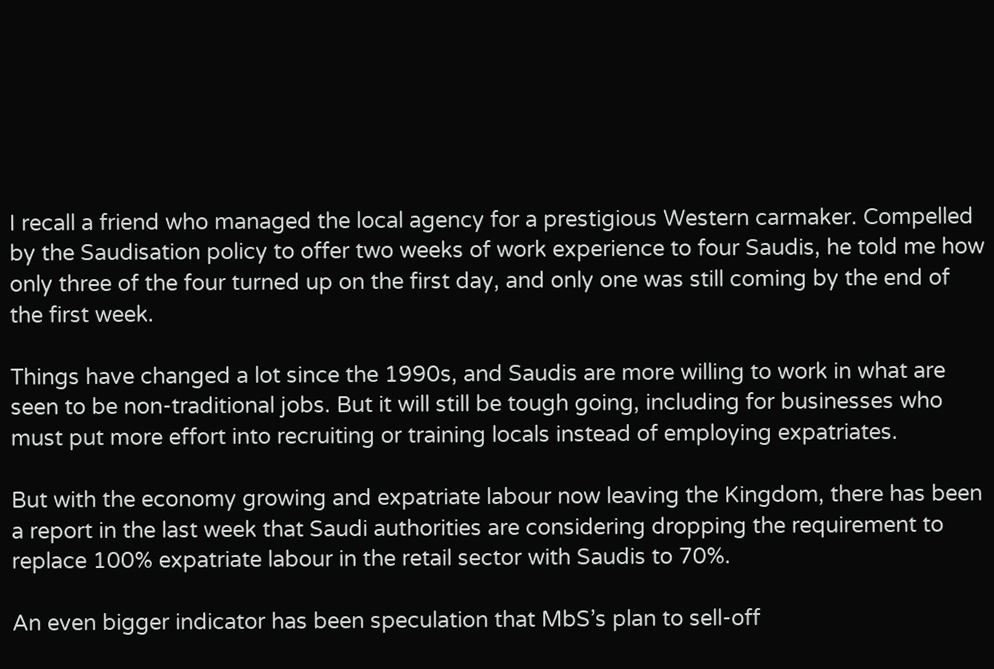I recall a friend who managed the local agency for a prestigious Western carmaker. Compelled by the Saudisation policy to offer two weeks of work experience to four Saudis, he told me how only three of the four turned up on the first day, and only one was still coming by the end of the first week.

Things have changed a lot since the 1990s, and Saudis are more willing to work in what are seen to be non-traditional jobs. But it will still be tough going, including for businesses who must put more effort into recruiting or training locals instead of employing expatriates.

But with the economy growing and expatriate labour now leaving the Kingdom, there has been a report in the last week that Saudi authorities are considering dropping the requirement to replace 100% expatriate labour in the retail sector with Saudis to 70%.

An even bigger indicator has been speculation that MbS’s plan to sell-off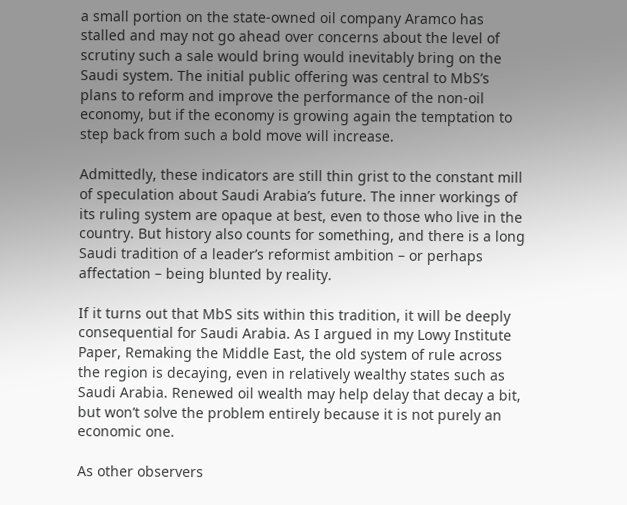a small portion on the state-owned oil company Aramco has stalled and may not go ahead over concerns about the level of scrutiny such a sale would bring would inevitably bring on the Saudi system. The initial public offering was central to MbS’s plans to reform and improve the performance of the non-oil economy, but if the economy is growing again the temptation to step back from such a bold move will increase.

Admittedly, these indicators are still thin grist to the constant mill of speculation about Saudi Arabia’s future. The inner workings of its ruling system are opaque at best, even to those who live in the country. But history also counts for something, and there is a long Saudi tradition of a leader’s reformist ambition – or perhaps affectation – being blunted by reality.

If it turns out that MbS sits within this tradition, it will be deeply consequential for Saudi Arabia. As I argued in my Lowy Institute Paper, Remaking the Middle East, the old system of rule across the region is decaying, even in relatively wealthy states such as Saudi Arabia. Renewed oil wealth may help delay that decay a bit, but won’t solve the problem entirely because it is not purely an economic one.

As other observers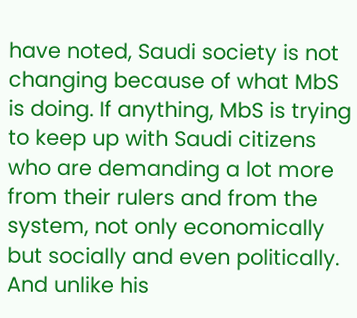have noted, Saudi society is not changing because of what MbS is doing. If anything, MbS is trying to keep up with Saudi citizens who are demanding a lot more from their rulers and from the system, not only economically but socially and even politically. And unlike his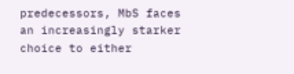predecessors, MbS faces an increasingly starker choice to either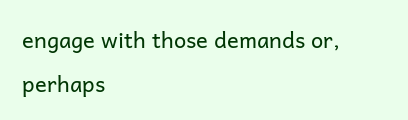engage with those demands or, perhaps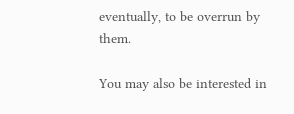eventually, to be overrun by them.

You may also be interested in